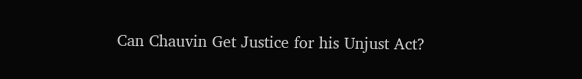Can Chauvin Get Justice for his Unjust Act?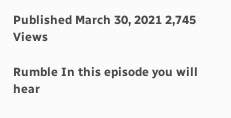Published March 30, 2021 2,745 Views

Rumble In this episode you will hear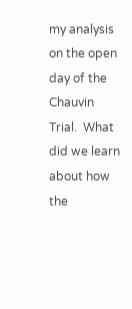my analysis on the open day of the Chauvin Trial.  What did we learn about how the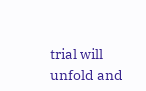trial will unfold and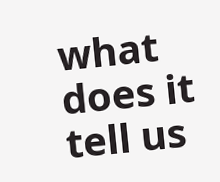what does it tell us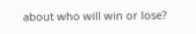about who will win or lose?